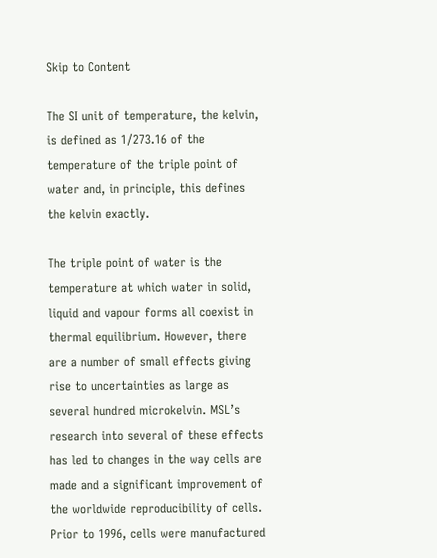Skip to Content

The SI unit of temperature, the kelvin, is defined as 1/273.16 of the temperature of the triple point of water and, in principle, this defines the kelvin exactly.

The triple point of water is the temperature at which water in solid, liquid and vapour forms all coexist in thermal equilibrium. However, there are a number of small effects giving rise to uncertainties as large as several hundred microkelvin. MSL’s research into several of these effects has led to changes in the way cells are made and a significant improvement of the worldwide reproducibility of cells. Prior to 1996, cells were manufactured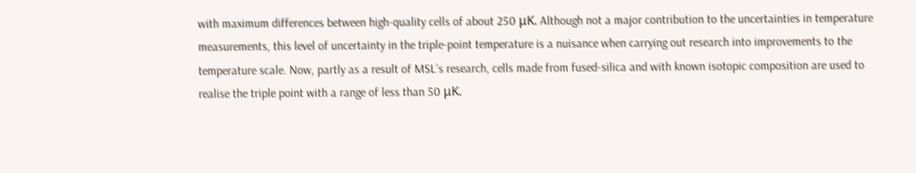with maximum differences between high-quality cells of about 250 μK. Although not a major contribution to the uncertainties in temperature measurements, this level of uncertainty in the triple-point temperature is a nuisance when carrying out research into improvements to the temperature scale. Now, partly as a result of MSL’s research, cells made from fused-silica and with known isotopic composition are used to realise the triple point with a range of less than 50 μK.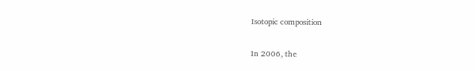Isotopic composition

In 2006, the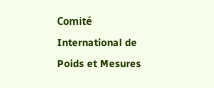Comité International de Poids et Mesures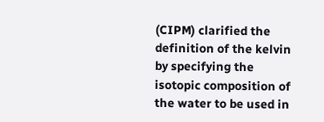(CIPM) clarified the definition of the kelvin by specifying the isotopic composition of the water to be used in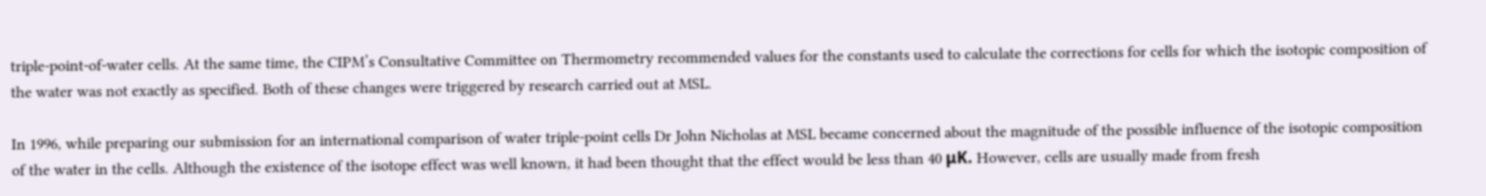triple-point-of-water cells. At the same time, the CIPM’s Consultative Committee on Thermometry recommended values for the constants used to calculate the corrections for cells for which the isotopic composition of the water was not exactly as specified. Both of these changes were triggered by research carried out at MSL.

In 1996, while preparing our submission for an international comparison of water triple-point cells Dr John Nicholas at MSL became concerned about the magnitude of the possible influence of the isotopic composition of the water in the cells. Although the existence of the isotope effect was well known, it had been thought that the effect would be less than 40 μK. However, cells are usually made from fresh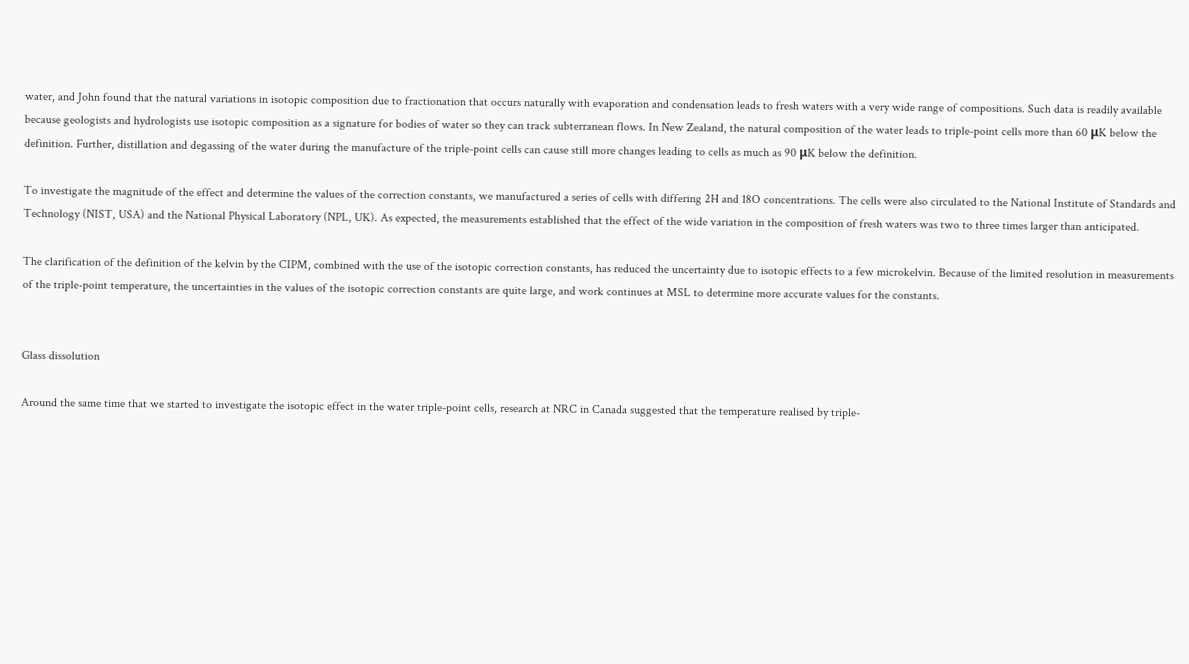water, and John found that the natural variations in isotopic composition due to fractionation that occurs naturally with evaporation and condensation leads to fresh waters with a very wide range of compositions. Such data is readily available because geologists and hydrologists use isotopic composition as a signature for bodies of water so they can track subterranean flows. In New Zealand, the natural composition of the water leads to triple-point cells more than 60 μK below the definition. Further, distillation and degassing of the water during the manufacture of the triple-point cells can cause still more changes leading to cells as much as 90 μK below the definition.

To investigate the magnitude of the effect and determine the values of the correction constants, we manufactured a series of cells with differing 2H and 18O concentrations. The cells were also circulated to the National Institute of Standards and Technology (NIST, USA) and the National Physical Laboratory (NPL, UK). As expected, the measurements established that the effect of the wide variation in the composition of fresh waters was two to three times larger than anticipated.

The clarification of the definition of the kelvin by the CIPM, combined with the use of the isotopic correction constants, has reduced the uncertainty due to isotopic effects to a few microkelvin. Because of the limited resolution in measurements of the triple-point temperature, the uncertainties in the values of the isotopic correction constants are quite large, and work continues at MSL to determine more accurate values for the constants.


Glass dissolution

Around the same time that we started to investigate the isotopic effect in the water triple-point cells, research at NRC in Canada suggested that the temperature realised by triple-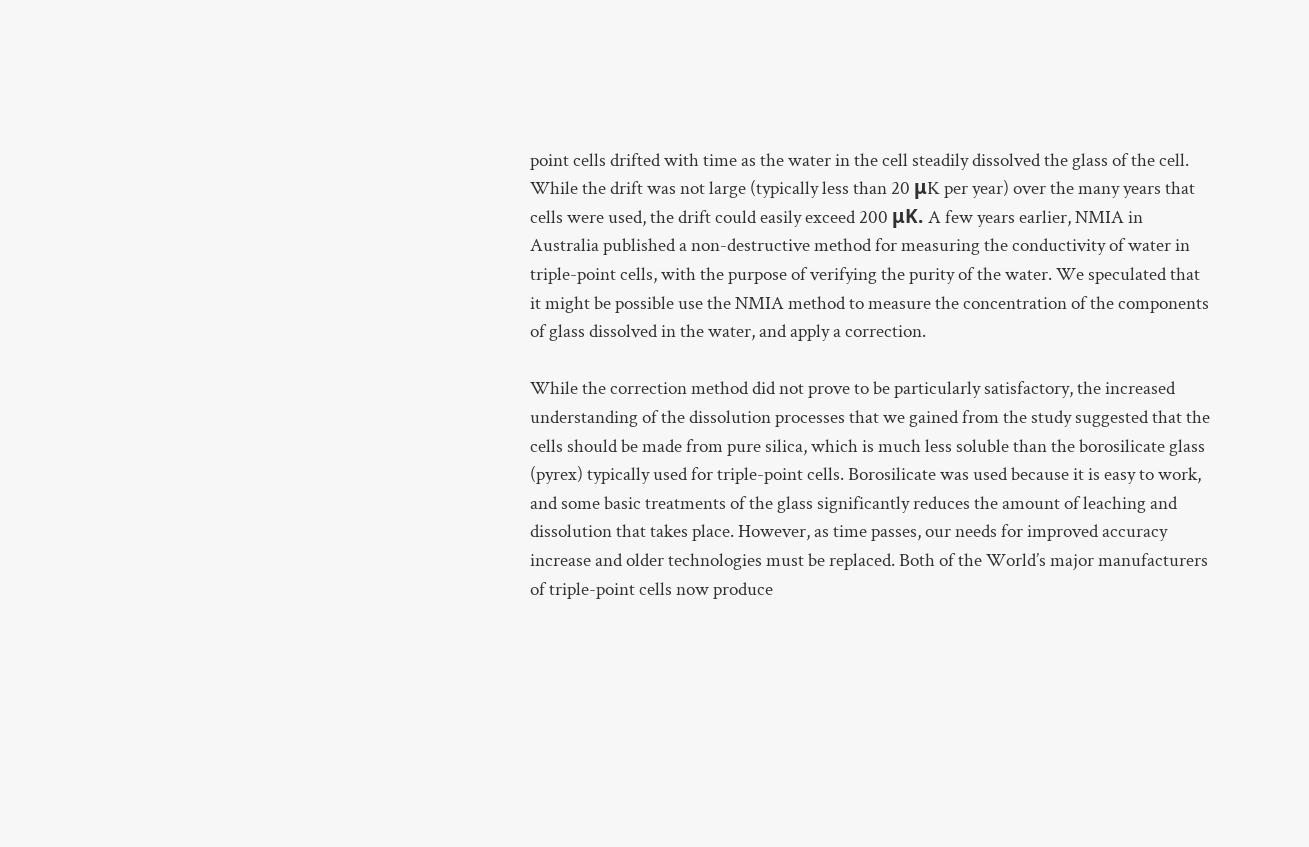point cells drifted with time as the water in the cell steadily dissolved the glass of the cell. While the drift was not large (typically less than 20 μK per year) over the many years that cells were used, the drift could easily exceed 200 μK. A few years earlier, NMIA in Australia published a non-destructive method for measuring the conductivity of water in triple-point cells, with the purpose of verifying the purity of the water. We speculated that it might be possible use the NMIA method to measure the concentration of the components of glass dissolved in the water, and apply a correction.

While the correction method did not prove to be particularly satisfactory, the increased understanding of the dissolution processes that we gained from the study suggested that the cells should be made from pure silica, which is much less soluble than the borosilicate glass (pyrex) typically used for triple-point cells. Borosilicate was used because it is easy to work, and some basic treatments of the glass significantly reduces the amount of leaching and dissolution that takes place. However, as time passes, our needs for improved accuracy increase and older technologies must be replaced. Both of the World’s major manufacturers of triple-point cells now produce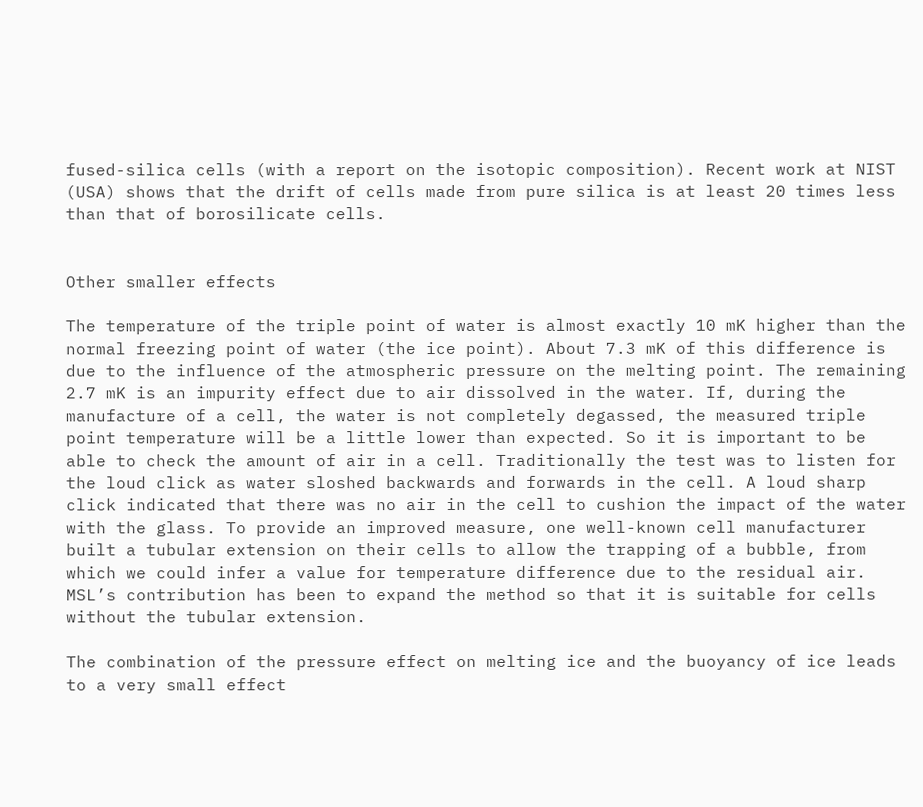fused-silica cells (with a report on the isotopic composition). Recent work at NIST (USA) shows that the drift of cells made from pure silica is at least 20 times less than that of borosilicate cells.


Other smaller effects

The temperature of the triple point of water is almost exactly 10 mK higher than the normal freezing point of water (the ice point). About 7.3 mK of this difference is due to the influence of the atmospheric pressure on the melting point. The remaining 2.7 mK is an impurity effect due to air dissolved in the water. If, during the manufacture of a cell, the water is not completely degassed, the measured triple point temperature will be a little lower than expected. So it is important to be able to check the amount of air in a cell. Traditionally the test was to listen for the loud click as water sloshed backwards and forwards in the cell. A loud sharp click indicated that there was no air in the cell to cushion the impact of the water with the glass. To provide an improved measure, one well-known cell manufacturer built a tubular extension on their cells to allow the trapping of a bubble, from which we could infer a value for temperature difference due to the residual air. MSL’s contribution has been to expand the method so that it is suitable for cells without the tubular extension.

The combination of the pressure effect on melting ice and the buoyancy of ice leads to a very small effect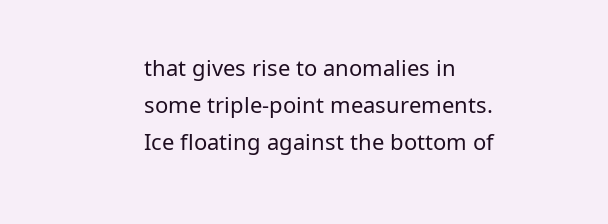that gives rise to anomalies in some triple-point measurements. Ice floating against the bottom of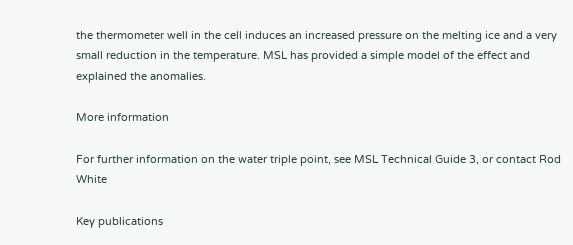the thermometer well in the cell induces an increased pressure on the melting ice and a very small reduction in the temperature. MSL has provided a simple model of the effect and explained the anomalies.

More information

For further information on the water triple point, see MSL Technical Guide 3, or contact Rod White

Key publications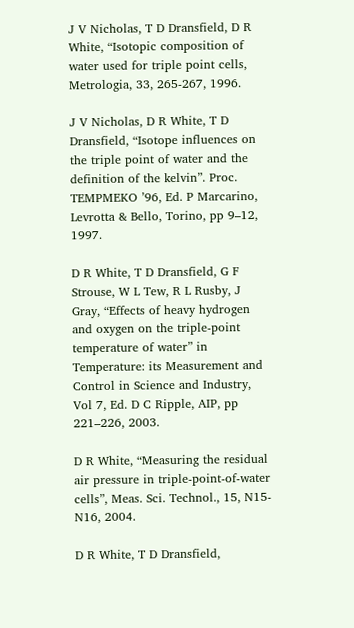J V Nicholas, T D Dransfield, D R White, “Isotopic composition of water used for triple point cells, Metrologia, 33, 265-267, 1996.

J V Nicholas, D R White, T D Dransfield, “Isotope influences on the triple point of water and the definition of the kelvin”. Proc. TEMPMEKO ’96, Ed. P Marcarino, Levrotta & Bello, Torino, pp 9–12, 1997.

D R White, T D Dransfield, G F Strouse, W L Tew, R L Rusby, J Gray, “Effects of heavy hydrogen and oxygen on the triple-point temperature of water” in Temperature: its Measurement and Control in Science and Industry, Vol 7, Ed. D C Ripple, AIP, pp 221–226, 2003.

D R White, “Measuring the residual air pressure in triple-point-of-water cells”, Meas. Sci. Technol., 15, N15-N16, 2004.

D R White, T D Dransfield,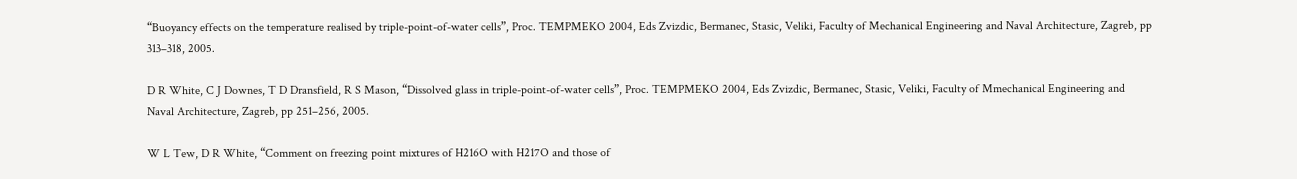“Buoyancy effects on the temperature realised by triple-point-of-water cells”, Proc. TEMPMEKO 2004, Eds Zvizdic, Bermanec, Stasic, Veliki, Faculty of Mechanical Engineering and Naval Architecture, Zagreb, pp 313–318, 2005.

D R White, C J Downes, T D Dransfield, R S Mason, “Dissolved glass in triple-point-of-water cells”, Proc. TEMPMEKO 2004, Eds Zvizdic, Bermanec, Stasic, Veliki, Faculty of Mmechanical Engineering and Naval Architecture, Zagreb, pp 251–256, 2005.

W L Tew, D R White, “Comment on freezing point mixtures of H216O with H217O and those of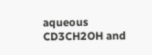aqueous CD3CH2OH and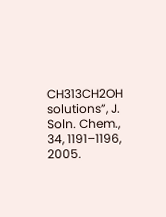CH313CH2OH solutions”, J. Soln. Chem., 34, 1191–1196, 2005.